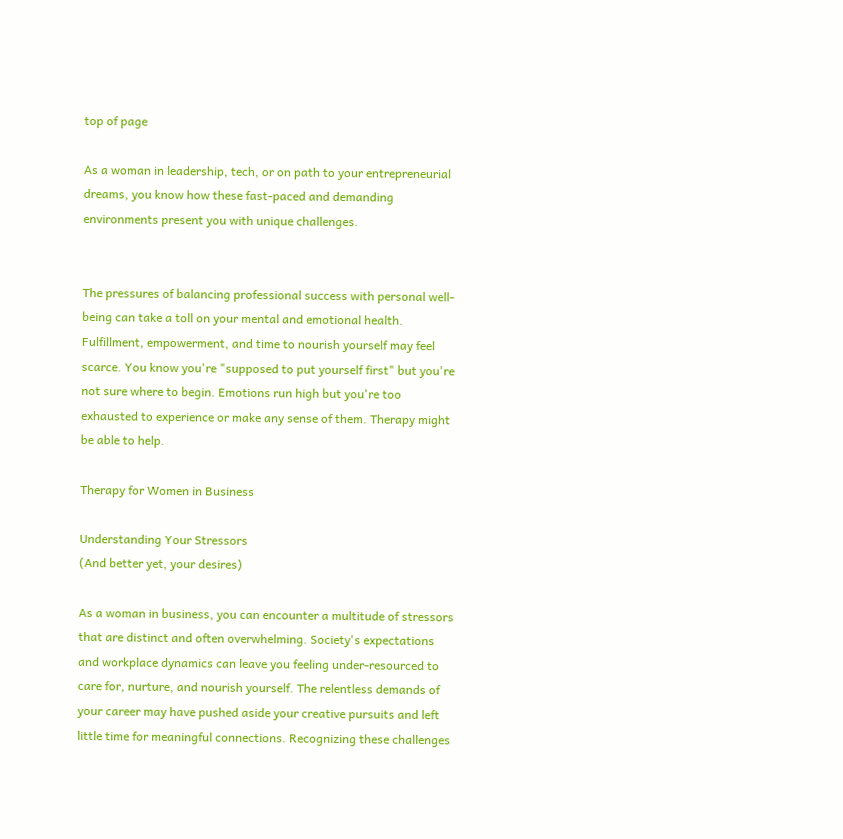top of page

As a woman in leadership, tech, or on path to your entrepreneurial dreams, you know how these fast-paced and demanding environments present you with unique challenges.


The pressures of balancing professional success with personal well-being can take a toll on your mental and emotional health. Fulfillment, empowerment, and time to nourish yourself may feel scarce. You know you're "supposed to put yourself first" but you're not sure where to begin. Emotions run high but you're too exhausted to experience or make any sense of them. Therapy might be able to help.

Therapy for Women in Business

Understanding Your Stressors
(And better yet, your desires)

As a woman in business, you can encounter a multitude of stressors that are distinct and often overwhelming. Society's expectations and workplace dynamics can leave you feeling under-resourced to care for, nurture, and nourish yourself. The relentless demands of your career may have pushed aside your creative pursuits and left little time for meaningful connections. Recognizing these challenges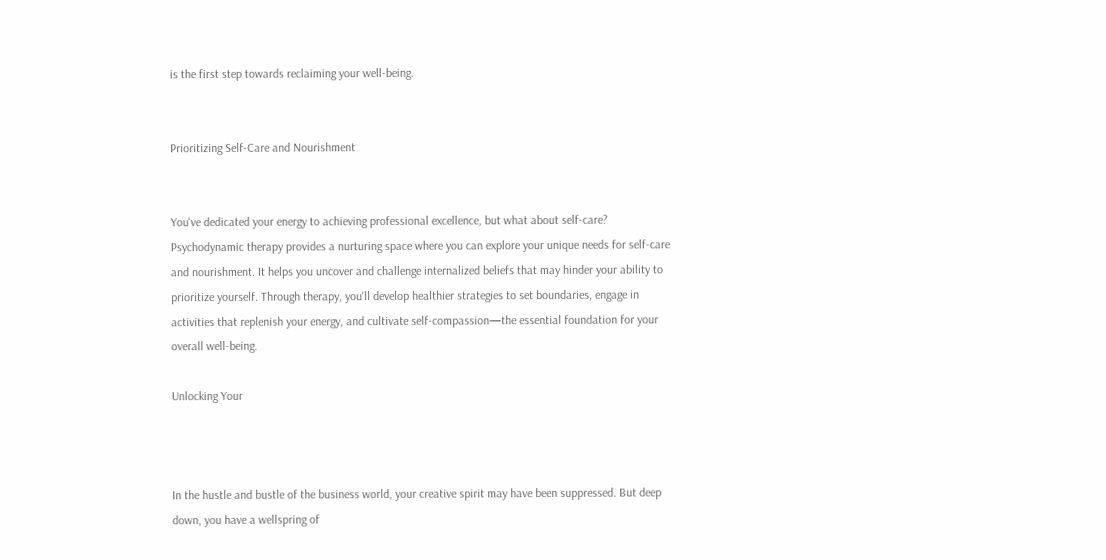is the first step towards reclaiming your well-being.


Prioritizing Self-Care and Nourishment


You've dedicated your energy to achieving professional excellence, but what about self-care? Psychodynamic therapy provides a nurturing space where you can explore your unique needs for self-care and nourishment. It helps you uncover and challenge internalized beliefs that may hinder your ability to prioritize yourself. Through therapy, you'll develop healthier strategies to set boundaries, engage in activities that replenish your energy, and cultivate self-compassion—the essential foundation for your overall well-being.

Unlocking Your



In the hustle and bustle of the business world, your creative spirit may have been suppressed. But deep down, you have a wellspring of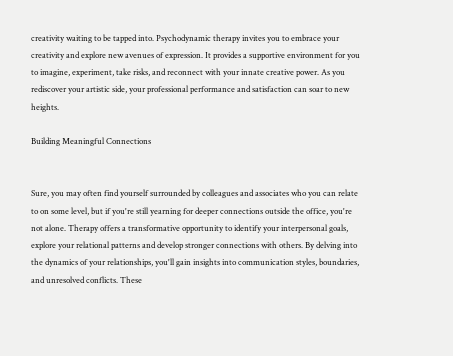creativity waiting to be tapped into. Psychodynamic therapy invites you to embrace your creativity and explore new avenues of expression. It provides a supportive environment for you to imagine, experiment, take risks, and reconnect with your innate creative power. As you rediscover your artistic side, your professional performance and satisfaction can soar to new heights.

Building Meaningful Connections


Sure, you may often find yourself surrounded by colleagues and associates who you can relate to on some level, but if you're still yearning for deeper connections outside the office, you're not alone. Therapy offers a transformative opportunity to identify your interpersonal goals, explore your relational patterns and develop stronger connections with others. By delving into the dynamics of your relationships, you'll gain insights into communication styles, boundaries, and unresolved conflicts. These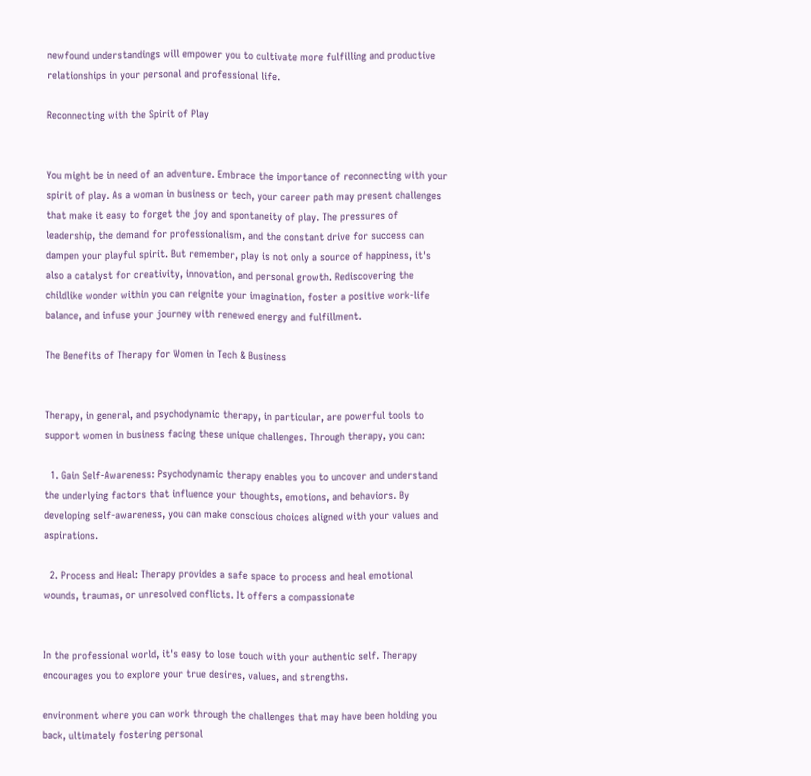newfound understandings will empower you to cultivate more fulfilling and productive relationships in your personal and professional life.

Reconnecting with the Spirit of Play


You might be in need of an adventure. Embrace the importance of reconnecting with your spirit of play. As a woman in business or tech, your career path may present challenges that make it easy to forget the joy and spontaneity of play. The pressures of leadership, the demand for professionalism, and the constant drive for success can dampen your playful spirit. But remember, play is not only a source of happiness, it's also a catalyst for creativity, innovation, and personal growth. Rediscovering the childlike wonder within you can reignite your imagination, foster a positive work-life balance, and infuse your journey with renewed energy and fulfillment.

The Benefits of Therapy for Women in Tech & Business


Therapy, in general, and psychodynamic therapy, in particular, are powerful tools to support women in business facing these unique challenges. Through therapy, you can:

  1. Gain Self-Awareness: Psychodynamic therapy enables you to uncover and understand the underlying factors that influence your thoughts, emotions, and behaviors. By developing self-awareness, you can make conscious choices aligned with your values and aspirations.

  2. Process and Heal: Therapy provides a safe space to process and heal emotional wounds, traumas, or unresolved conflicts. It offers a compassionate


In the professional world, it's easy to lose touch with your authentic self. Therapy encourages you to explore your true desires, values, and strengths.

environment where you can work through the challenges that may have been holding you back, ultimately fostering personal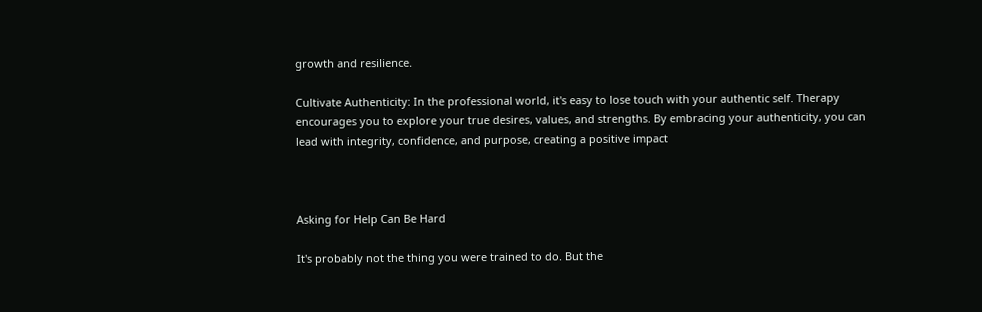growth and resilience.

Cultivate Authenticity: In the professional world, it's easy to lose touch with your authentic self. Therapy encourages you to explore your true desires, values, and strengths. By embracing your authenticity, you can lead with integrity, confidence, and purpose, creating a positive impact



Asking for Help Can Be Hard

It's probably not the thing you were trained to do. But the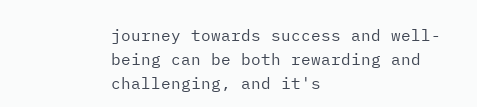journey towards success and well-being can be both rewarding and challenging, and it's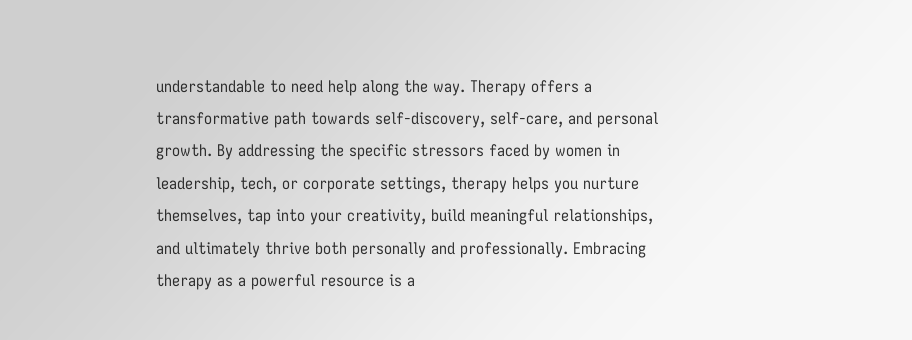understandable to need help along the way. Therapy offers a transformative path towards self-discovery, self-care, and personal growth. By addressing the specific stressors faced by women in leadership, tech, or corporate settings, therapy helps you nurture themselves, tap into your creativity, build meaningful relationships, and ultimately thrive both personally and professionally. Embracing therapy as a powerful resource is a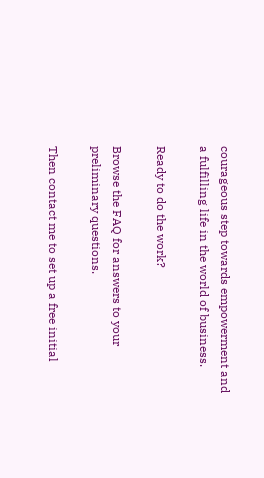courageous step towards empowerment and a fulfilling life in the world of business.

Ready to do the work?

Browse the FAQ for answers to your preliminary questions.

Then contact me to set up a free initial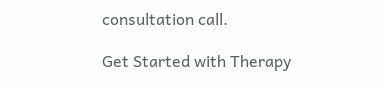consultation call.

Get Started with Therapy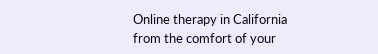Online therapy in California from the comfort of your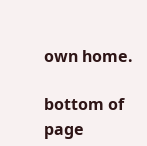own home.

bottom of page